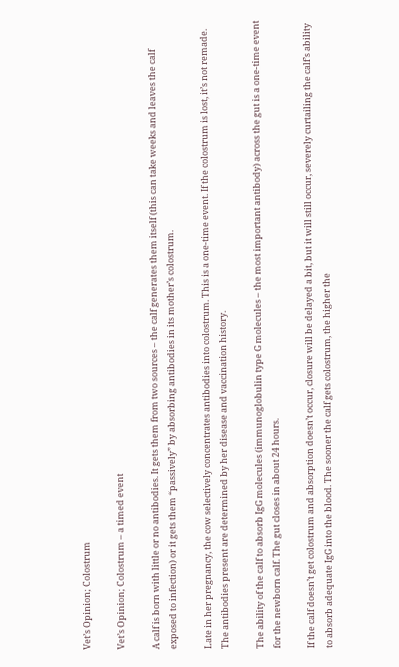Vet’s Opinion; Colostrum

Vet’s Opinion; Colostrum – a timed event

A calf is born with little or no antibodies. It gets them from two sources – the calf generates them itself (this can take weeks and leaves the calf exposed to infection) or it gets them “passively” by absorbing antibodies in its mother’s colostrum.

Late in her pregnancy, the cow selectively concentrates antibodies into colostrum. This is a one-time event. If the colostrum is lost, it’s not remade. The antibodies present are determined by her disease and vaccination history.

The ability of the calf to absorb IgG molecules (immunoglobulin type G molecules – the most important antibody) across the gut is a one-time event for the newborn calf. The gut closes in about 24 hours.

If the calf doesn’t get colostrum and absorption doesn’t occur, closure will be delayed a bit, but it will still occur, severely curtailing the calf’s ability to absorb adequate IgG into the blood. The sooner the calf gets colostrum, the higher the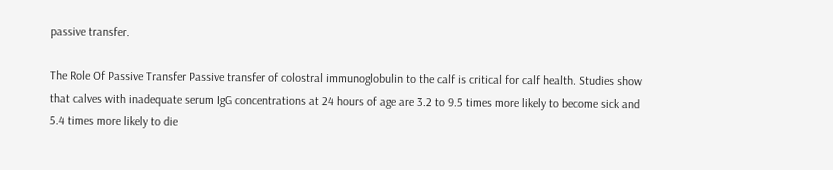passive transfer.

The Role Of Passive Transfer Passive transfer of colostral immunoglobulin to the calf is critical for calf health. Studies show that calves with inadequate serum IgG concentrations at 24 hours of age are 3.2 to 9.5 times more likely to become sick and 5.4 times more likely to die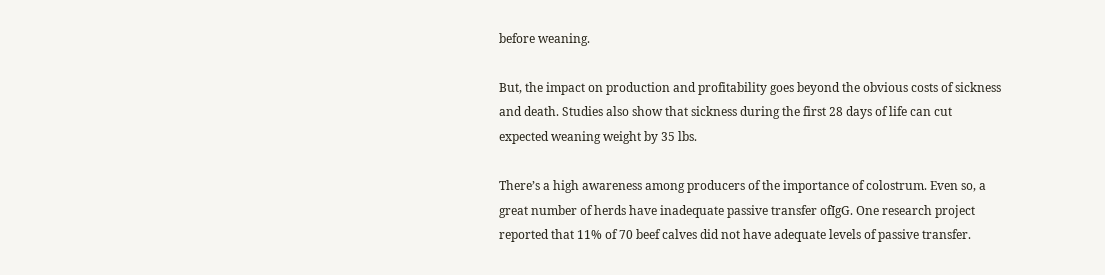before weaning.

But, the impact on production and profitability goes beyond the obvious costs of sickness and death. Studies also show that sickness during the first 28 days of life can cut expected weaning weight by 35 lbs.

There’s a high awareness among producers of the importance of colostrum. Even so, a great number of herds have inadequate passive transfer ofIgG. One research project reported that 11% of 70 beef calves did not have adequate levels of passive transfer.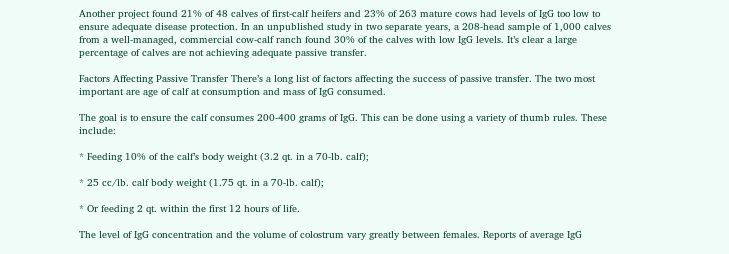Another project found 21% of 48 calves of first-calf heifers and 23% of 263 mature cows had levels of IgG too low to ensure adequate disease protection. In an unpublished study in two separate years, a 208-head sample of 1,000 calves from a well-managed, commercial cow-calf ranch found 30% of the calves with low IgG levels. It’s clear a large percentage of calves are not achieving adequate passive transfer.

Factors Affecting Passive Transfer There’s a long list of factors affecting the success of passive transfer. The two most important are age of calf at consumption and mass of IgG consumed.

The goal is to ensure the calf consumes 200-400 grams of IgG. This can be done using a variety of thumb rules. These include:

* Feeding 10% of the calf’s body weight (3.2 qt. in a 70-lb. calf);

* 25 cc/lb. calf body weight (1.75 qt. in a 70-lb. calf);

* Or feeding 2 qt. within the first 12 hours of life.

The level of IgG concentration and the volume of colostrum vary greatly between females. Reports of average IgG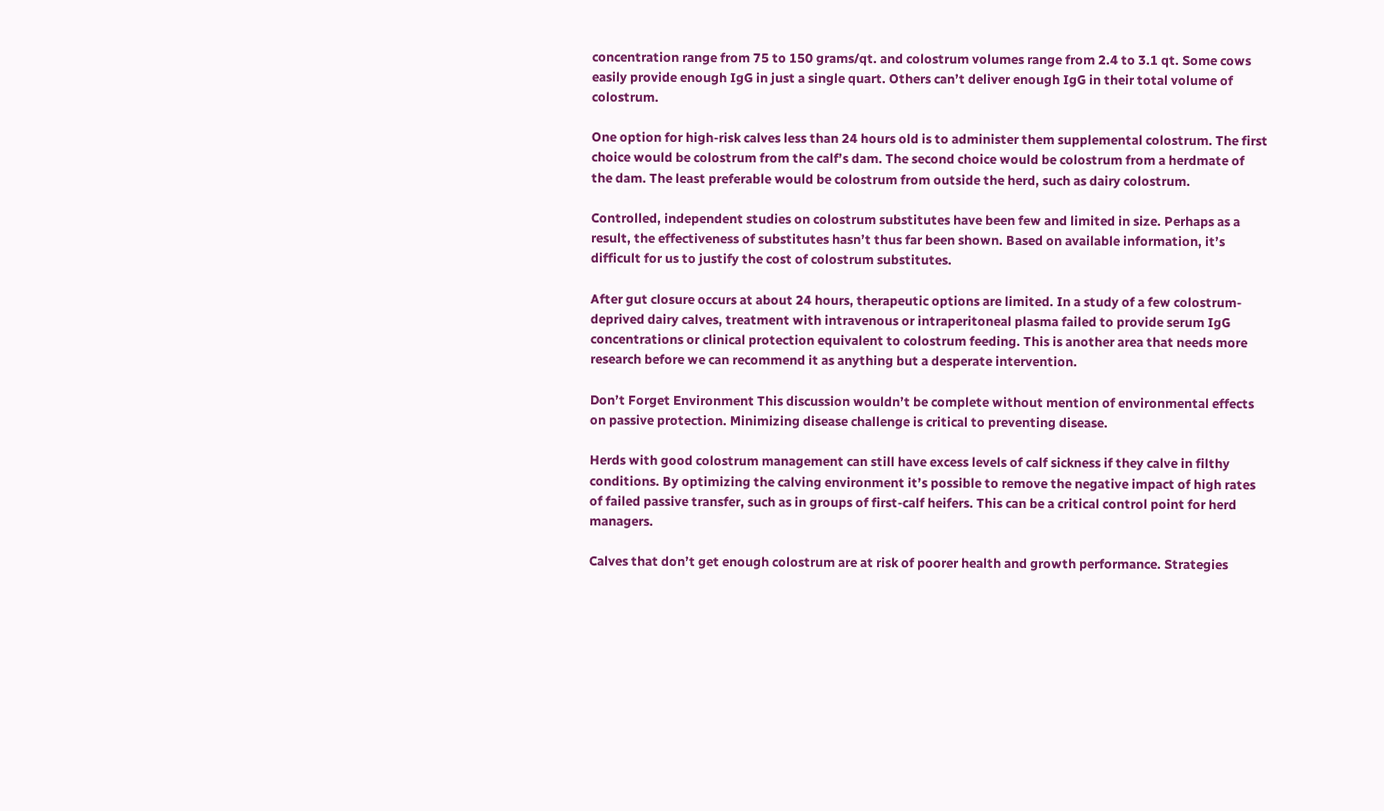concentration range from 75 to 150 grams/qt. and colostrum volumes range from 2.4 to 3.1 qt. Some cows easily provide enough IgG in just a single quart. Others can’t deliver enough IgG in their total volume of colostrum.

One option for high-risk calves less than 24 hours old is to administer them supplemental colostrum. The first choice would be colostrum from the calf’s dam. The second choice would be colostrum from a herdmate of the dam. The least preferable would be colostrum from outside the herd, such as dairy colostrum.

Controlled, independent studies on colostrum substitutes have been few and limited in size. Perhaps as a result, the effectiveness of substitutes hasn’t thus far been shown. Based on available information, it’s difficult for us to justify the cost of colostrum substitutes.

After gut closure occurs at about 24 hours, therapeutic options are limited. In a study of a few colostrum-deprived dairy calves, treatment with intravenous or intraperitoneal plasma failed to provide serum IgG concentrations or clinical protection equivalent to colostrum feeding. This is another area that needs more research before we can recommend it as anything but a desperate intervention.

Don’t Forget Environment This discussion wouldn’t be complete without mention of environmental effects on passive protection. Minimizing disease challenge is critical to preventing disease.

Herds with good colostrum management can still have excess levels of calf sickness if they calve in filthy conditions. By optimizing the calving environment it’s possible to remove the negative impact of high rates of failed passive transfer, such as in groups of first-calf heifers. This can be a critical control point for herd managers.

Calves that don’t get enough colostrum are at risk of poorer health and growth performance. Strategies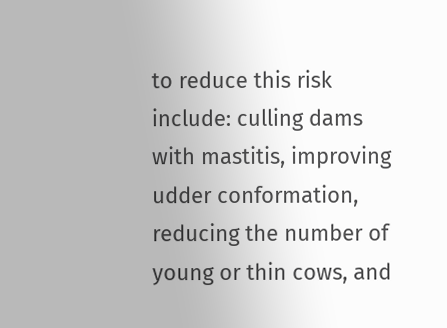to reduce this risk include: culling dams with mastitis, improving udder conformation, reducing the number of young or thin cows, and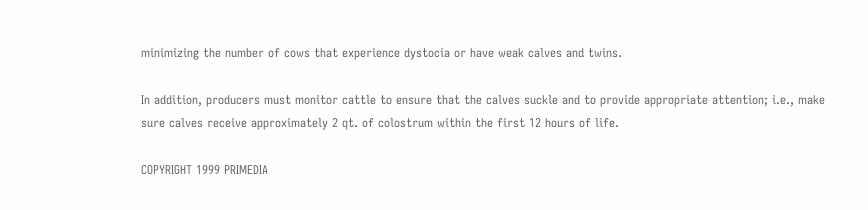minimizing the number of cows that experience dystocia or have weak calves and twins.

In addition, producers must monitor cattle to ensure that the calves suckle and to provide appropriate attention; i.e., make sure calves receive approximately 2 qt. of colostrum within the first 12 hours of life.

COPYRIGHT 1999 PRIMEDIA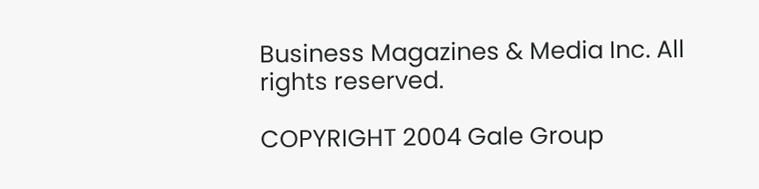Business Magazines & Media Inc. All rights reserved.

COPYRIGHT 2004 Gale Group